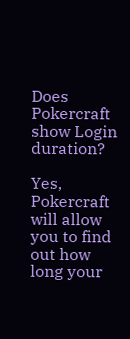Does Pokercraft show Login duration?

Yes, Pokercraft will allow you to find out how long your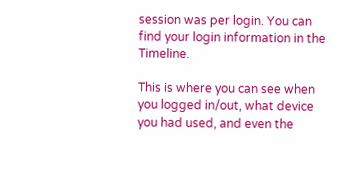session was per login. You can find your login information in the Timeline.

This is where you can see when you logged in/out, what device you had used, and even the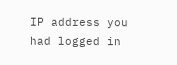IP address you had logged in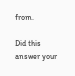from.

Did this answer your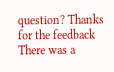question? Thanks for the feedback There was a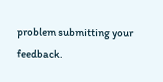problem submitting your feedback.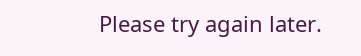Please try again later.